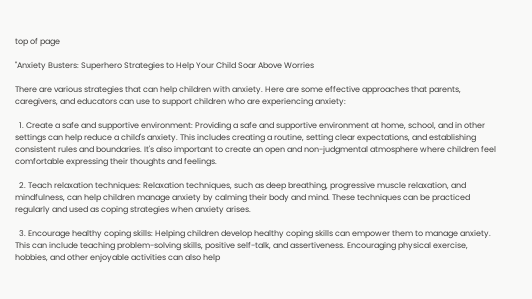top of page

"Anxiety Busters: Superhero Strategies to Help Your Child Soar Above Worries

There are various strategies that can help children with anxiety. Here are some effective approaches that parents, caregivers, and educators can use to support children who are experiencing anxiety:

  1. Create a safe and supportive environment: Providing a safe and supportive environment at home, school, and in other settings can help reduce a child's anxiety. This includes creating a routine, setting clear expectations, and establishing consistent rules and boundaries. It's also important to create an open and non-judgmental atmosphere where children feel comfortable expressing their thoughts and feelings.

  2. Teach relaxation techniques: Relaxation techniques, such as deep breathing, progressive muscle relaxation, and mindfulness, can help children manage anxiety by calming their body and mind. These techniques can be practiced regularly and used as coping strategies when anxiety arises.

  3. Encourage healthy coping skills: Helping children develop healthy coping skills can empower them to manage anxiety. This can include teaching problem-solving skills, positive self-talk, and assertiveness. Encouraging physical exercise, hobbies, and other enjoyable activities can also help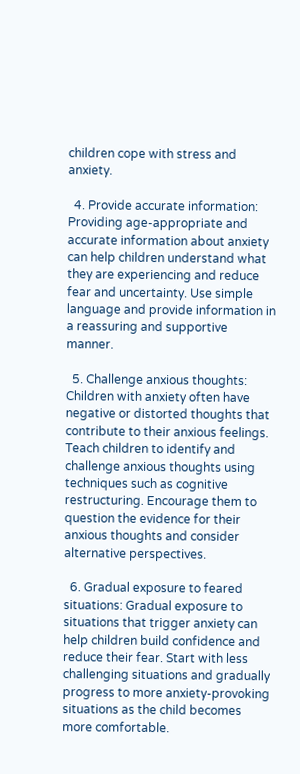children cope with stress and anxiety.

  4. Provide accurate information: Providing age-appropriate and accurate information about anxiety can help children understand what they are experiencing and reduce fear and uncertainty. Use simple language and provide information in a reassuring and supportive manner.

  5. Challenge anxious thoughts: Children with anxiety often have negative or distorted thoughts that contribute to their anxious feelings. Teach children to identify and challenge anxious thoughts using techniques such as cognitive restructuring. Encourage them to question the evidence for their anxious thoughts and consider alternative perspectives.

  6. Gradual exposure to feared situations: Gradual exposure to situations that trigger anxiety can help children build confidence and reduce their fear. Start with less challenging situations and gradually progress to more anxiety-provoking situations as the child becomes more comfortable.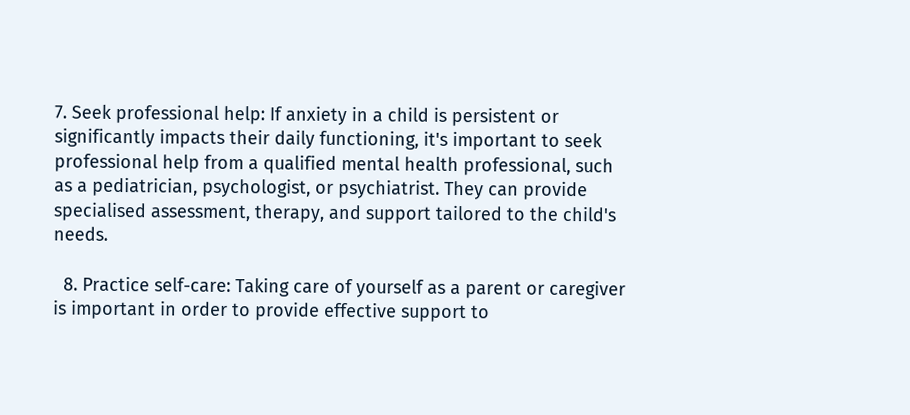7. Seek professional help: If anxiety in a child is persistent or significantly impacts their daily functioning, it's important to seek professional help from a qualified mental health professional, such as a pediatrician, psychologist, or psychiatrist. They can provide specialised assessment, therapy, and support tailored to the child's needs.

  8. Practice self-care: Taking care of yourself as a parent or caregiver is important in order to provide effective support to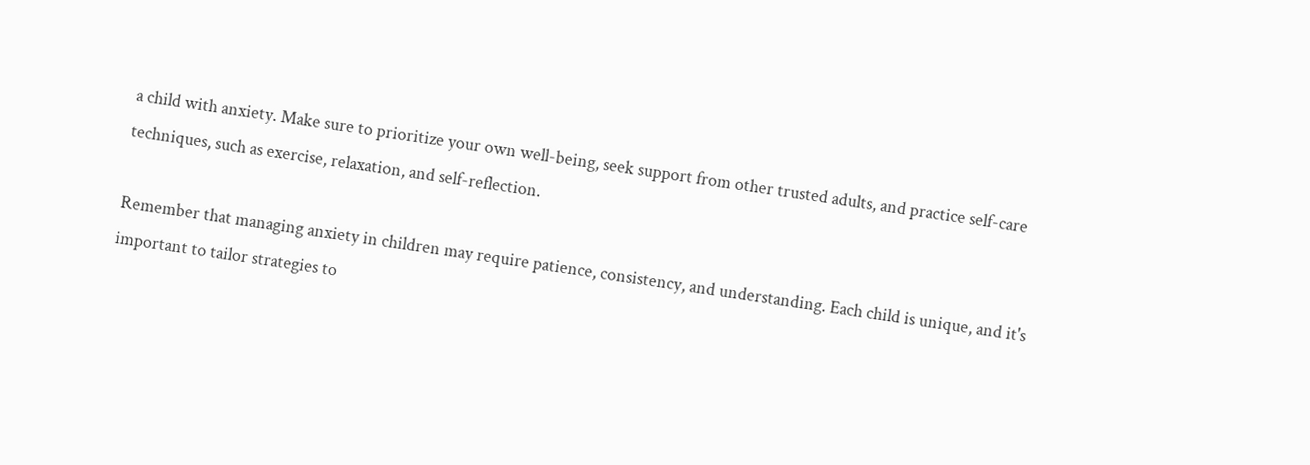a child with anxiety. Make sure to prioritize your own well-being, seek support from other trusted adults, and practice self-care techniques, such as exercise, relaxation, and self-reflection.

Remember that managing anxiety in children may require patience, consistency, and understanding. Each child is unique, and it's important to tailor strategies to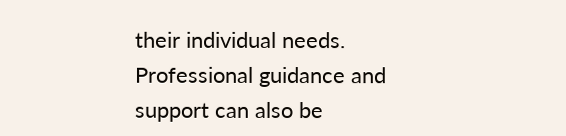their individual needs. Professional guidance and support can also be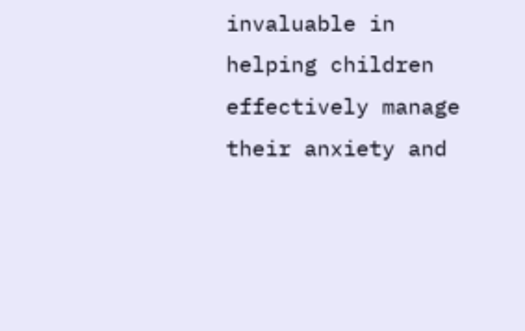invaluable in helping children effectively manage their anxiety and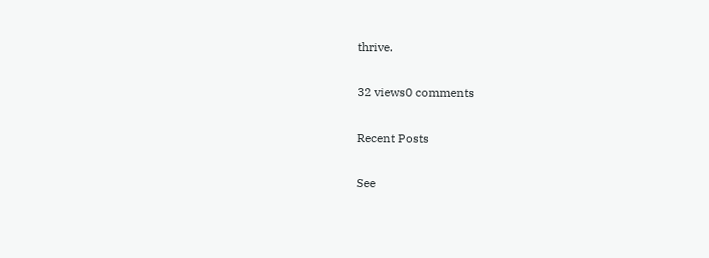thrive.

32 views0 comments

Recent Posts

See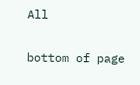All


bottom of page